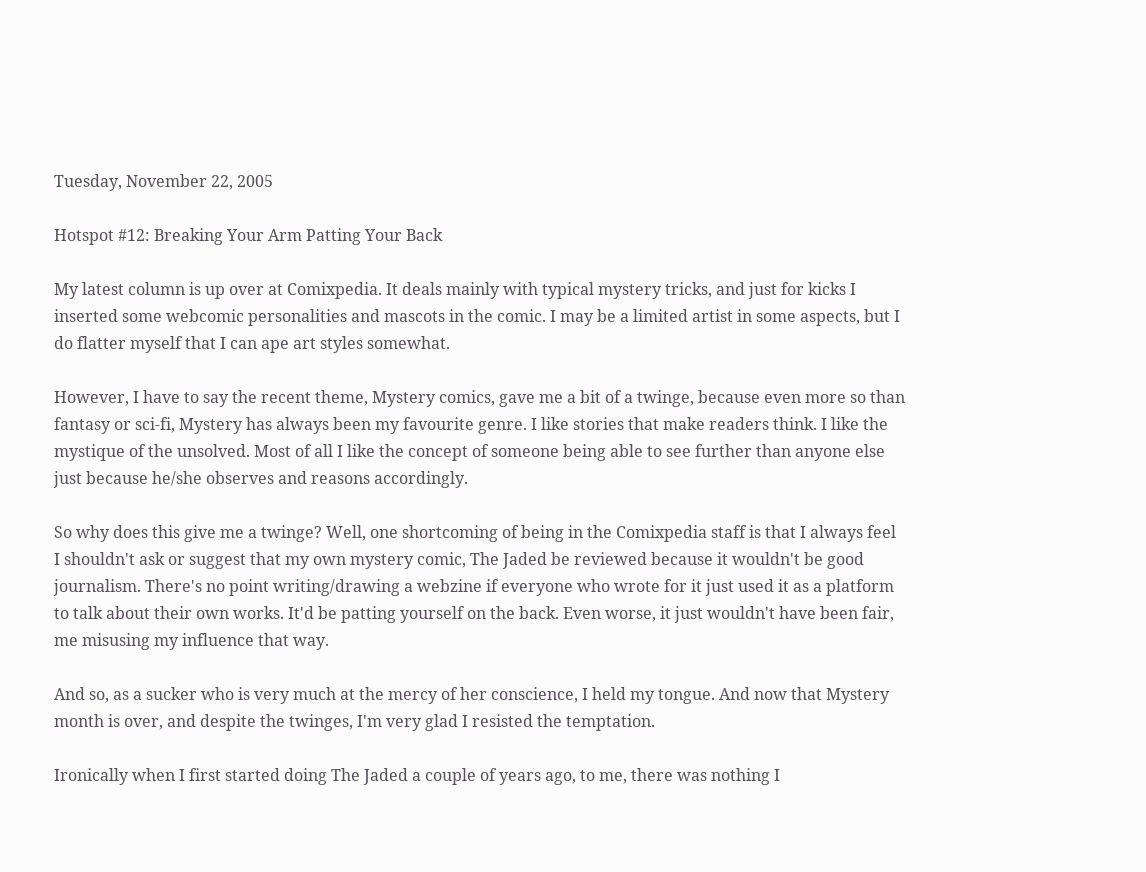Tuesday, November 22, 2005

Hotspot #12: Breaking Your Arm Patting Your Back

My latest column is up over at Comixpedia. It deals mainly with typical mystery tricks, and just for kicks I inserted some webcomic personalities and mascots in the comic. I may be a limited artist in some aspects, but I do flatter myself that I can ape art styles somewhat.

However, I have to say the recent theme, Mystery comics, gave me a bit of a twinge, because even more so than fantasy or sci-fi, Mystery has always been my favourite genre. I like stories that make readers think. I like the mystique of the unsolved. Most of all I like the concept of someone being able to see further than anyone else just because he/she observes and reasons accordingly.

So why does this give me a twinge? Well, one shortcoming of being in the Comixpedia staff is that I always feel I shouldn't ask or suggest that my own mystery comic, The Jaded be reviewed because it wouldn't be good journalism. There's no point writing/drawing a webzine if everyone who wrote for it just used it as a platform to talk about their own works. It'd be patting yourself on the back. Even worse, it just wouldn't have been fair, me misusing my influence that way.

And so, as a sucker who is very much at the mercy of her conscience, I held my tongue. And now that Mystery month is over, and despite the twinges, I'm very glad I resisted the temptation.

Ironically when I first started doing The Jaded a couple of years ago, to me, there was nothing I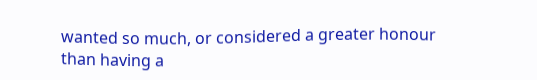wanted so much, or considered a greater honour than having a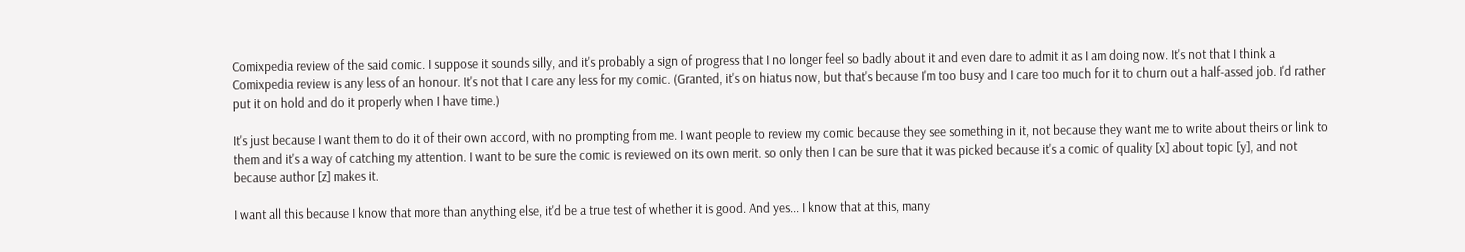Comixpedia review of the said comic. I suppose it sounds silly, and it's probably a sign of progress that I no longer feel so badly about it and even dare to admit it as I am doing now. It's not that I think a Comixpedia review is any less of an honour. It's not that I care any less for my comic. (Granted, it's on hiatus now, but that's because I'm too busy and I care too much for it to churn out a half-assed job. I'd rather put it on hold and do it properly when I have time.)

It's just because I want them to do it of their own accord, with no prompting from me. I want people to review my comic because they see something in it, not because they want me to write about theirs or link to them and it's a way of catching my attention. I want to be sure the comic is reviewed on its own merit. so only then I can be sure that it was picked because it's a comic of quality [x] about topic [y], and not because author [z] makes it.

I want all this because I know that more than anything else, it'd be a true test of whether it is good. And yes... I know that at this, many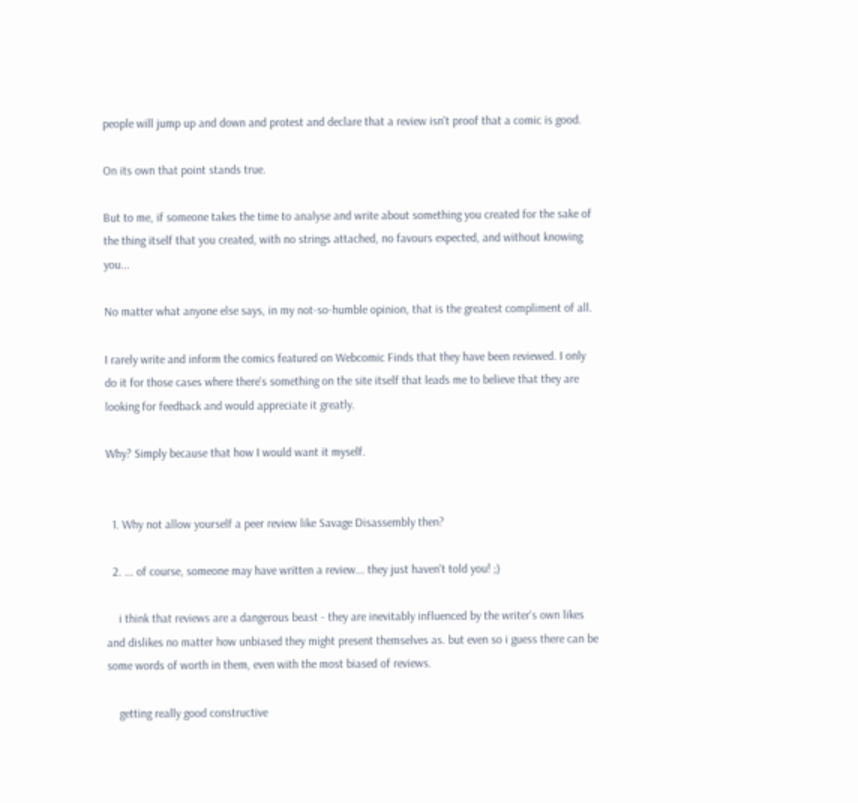people will jump up and down and protest and declare that a review isn't proof that a comic is good.

On its own that point stands true.

But to me, if someone takes the time to analyse and write about something you created for the sake of the thing itself that you created, with no strings attached, no favours expected, and without knowing you...

No matter what anyone else says, in my not-so-humble opinion, that is the greatest compliment of all.

I rarely write and inform the comics featured on Webcomic Finds that they have been reviewed. I only do it for those cases where there's something on the site itself that leads me to believe that they are looking for feedback and would appreciate it greatly.

Why? Simply because that how I would want it myself.


  1. Why not allow yourself a peer review like Savage Disassembly then?

  2. ... of course, someone may have written a review... they just haven't told you! ;)

    i think that reviews are a dangerous beast - they are inevitably influenced by the writer's own likes and dislikes no matter how unbiased they might present themselves as. but even so i guess there can be some words of worth in them, even with the most biased of reviews.

    getting really good constructive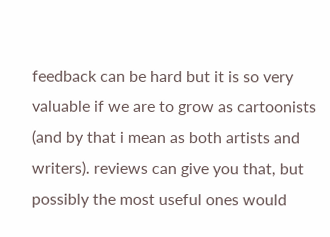feedback can be hard but it is so very valuable if we are to grow as cartoonists (and by that i mean as both artists and writers). reviews can give you that, but possibly the most useful ones would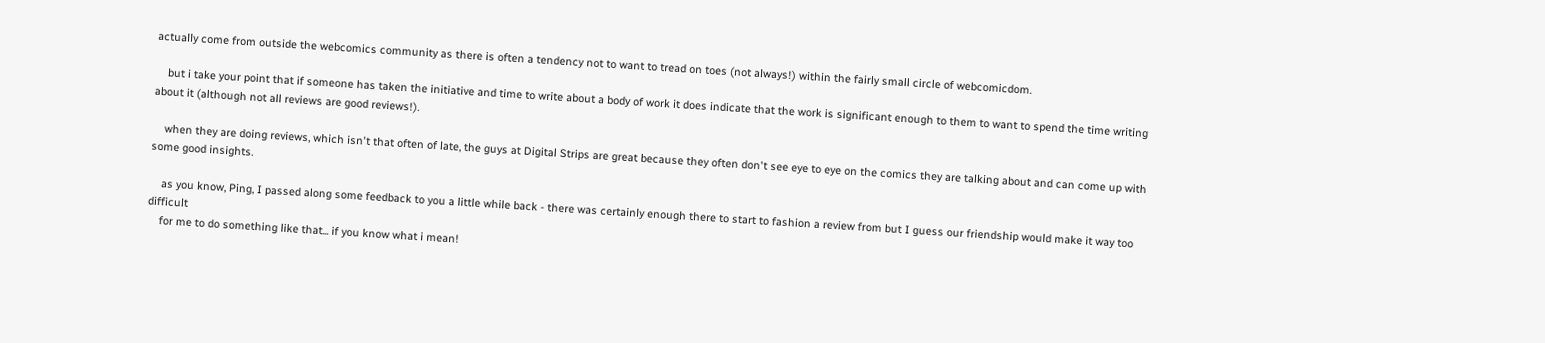actually come from outside the webcomics community as there is often a tendency not to want to tread on toes (not always!) within the fairly small circle of webcomicdom.

    but i take your point that if someone has taken the initiative and time to write about a body of work it does indicate that the work is significant enough to them to want to spend the time writing about it (although not all reviews are good reviews!).

    when they are doing reviews, which isn't that often of late, the guys at Digital Strips are great because they often don't see eye to eye on the comics they are talking about and can come up with some good insights.

    as you know, Ping, I passed along some feedback to you a little while back - there was certainly enough there to start to fashion a review from but I guess our friendship would make it way too difficult
    for me to do something like that... if you know what i mean!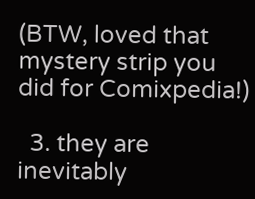(BTW, loved that mystery strip you did for Comixpedia!)

  3. they are inevitably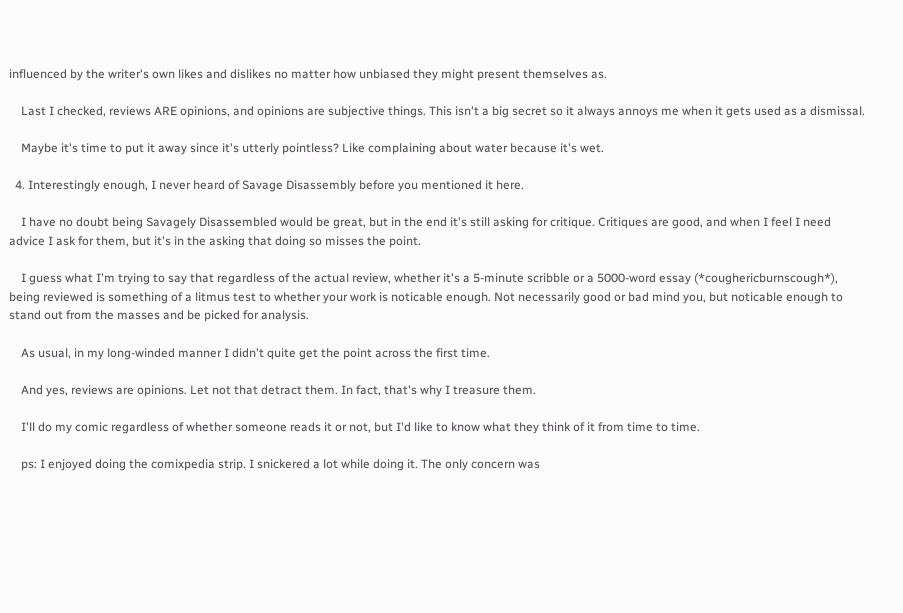influenced by the writer's own likes and dislikes no matter how unbiased they might present themselves as.

    Last I checked, reviews ARE opinions, and opinions are subjective things. This isn't a big secret so it always annoys me when it gets used as a dismissal.

    Maybe it's time to put it away since it's utterly pointless? Like complaining about water because it's wet.

  4. Interestingly enough, I never heard of Savage Disassembly before you mentioned it here.

    I have no doubt being Savagely Disassembled would be great, but in the end it's still asking for critique. Critiques are good, and when I feel I need advice I ask for them, but it's in the asking that doing so misses the point.

    I guess what I'm trying to say that regardless of the actual review, whether it's a 5-minute scribble or a 5000-word essay (*coughericburnscough*), being reviewed is something of a litmus test to whether your work is noticable enough. Not necessarily good or bad mind you, but noticable enough to stand out from the masses and be picked for analysis.

    As usual, in my long-winded manner I didn't quite get the point across the first time.

    And yes, reviews are opinions. Let not that detract them. In fact, that's why I treasure them.

    I'll do my comic regardless of whether someone reads it or not, but I'd like to know what they think of it from time to time.

    ps: I enjoyed doing the comixpedia strip. I snickered a lot while doing it. The only concern was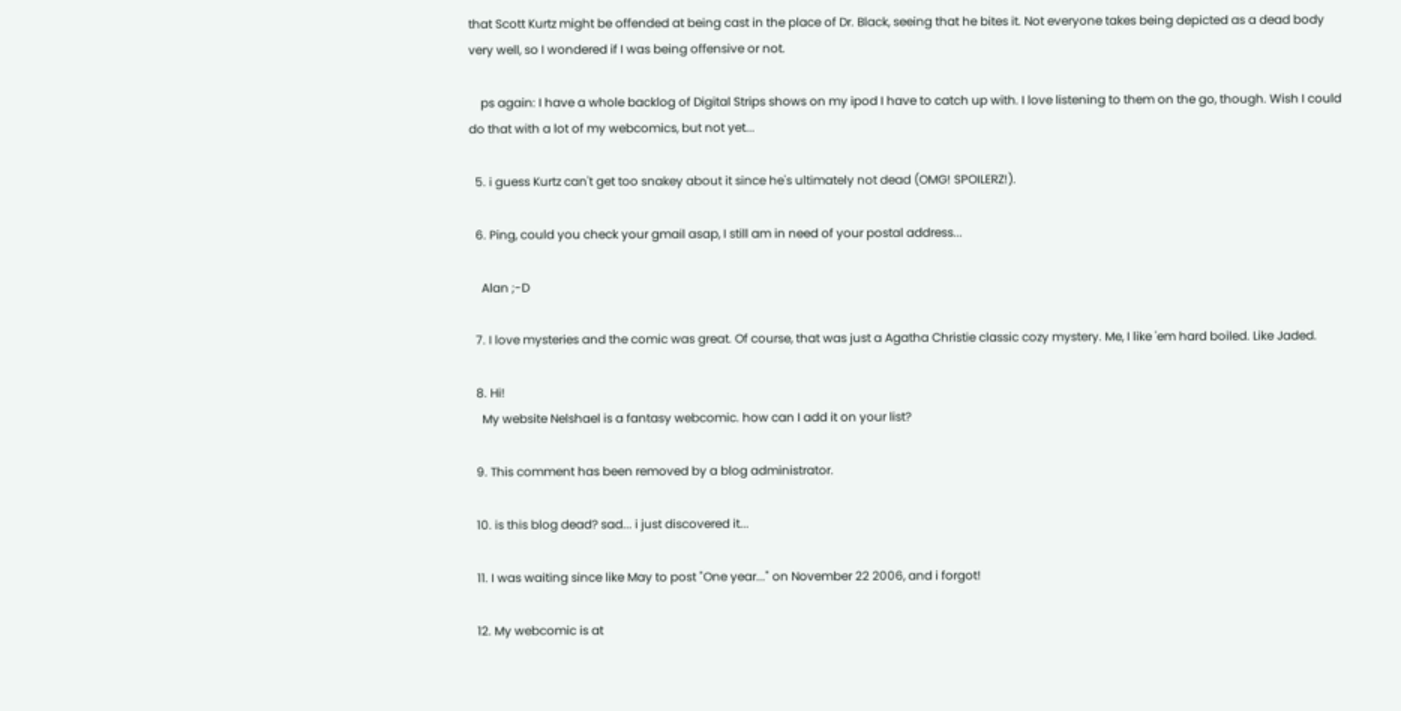that Scott Kurtz might be offended at being cast in the place of Dr. Black, seeing that he bites it. Not everyone takes being depicted as a dead body very well, so I wondered if I was being offensive or not.

    ps again: I have a whole backlog of Digital Strips shows on my ipod I have to catch up with. I love listening to them on the go, though. Wish I could do that with a lot of my webcomics, but not yet...

  5. i guess Kurtz can't get too snakey about it since he's ultimately not dead (OMG! SPOILERZ!).

  6. Ping, could you check your gmail asap, I still am in need of your postal address...

    Alan ;-D

  7. I love mysteries and the comic was great. Of course, that was just a Agatha Christie classic cozy mystery. Me, I like 'em hard boiled. Like Jaded.

  8. Hi!
    My website Nelshael is a fantasy webcomic. how can I add it on your list?

  9. This comment has been removed by a blog administrator.

  10. is this blog dead? sad... i just discovered it...

  11. I was waiting since like May to post "One year..." on November 22 2006, and i forgot!

  12. My webcomic is at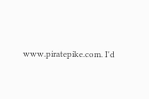www.piratepike.com. I'd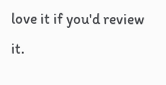love it if you'd review it.